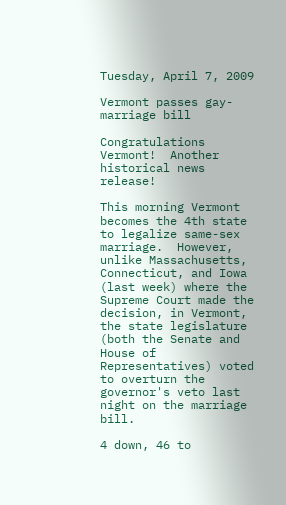Tuesday, April 7, 2009

Vermont passes gay-marriage bill

Congratulations Vermont!  Another historical news release!

This morning Vermont becomes the 4th state to legalize same-sex marriage.  However, unlike Massachusetts, Connecticut, and Iowa (last week) where the Supreme Court made the decision, in Vermont, the state legislature (both the Senate and House of Representatives) voted to overturn the governor's veto last night on the marriage bill.

4 down, 46 to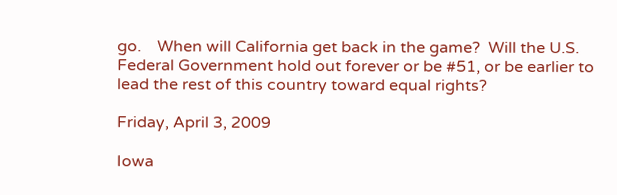go.    When will California get back in the game?  Will the U.S. Federal Government hold out forever or be #51, or be earlier to lead the rest of this country toward equal rights?

Friday, April 3, 2009

Iowa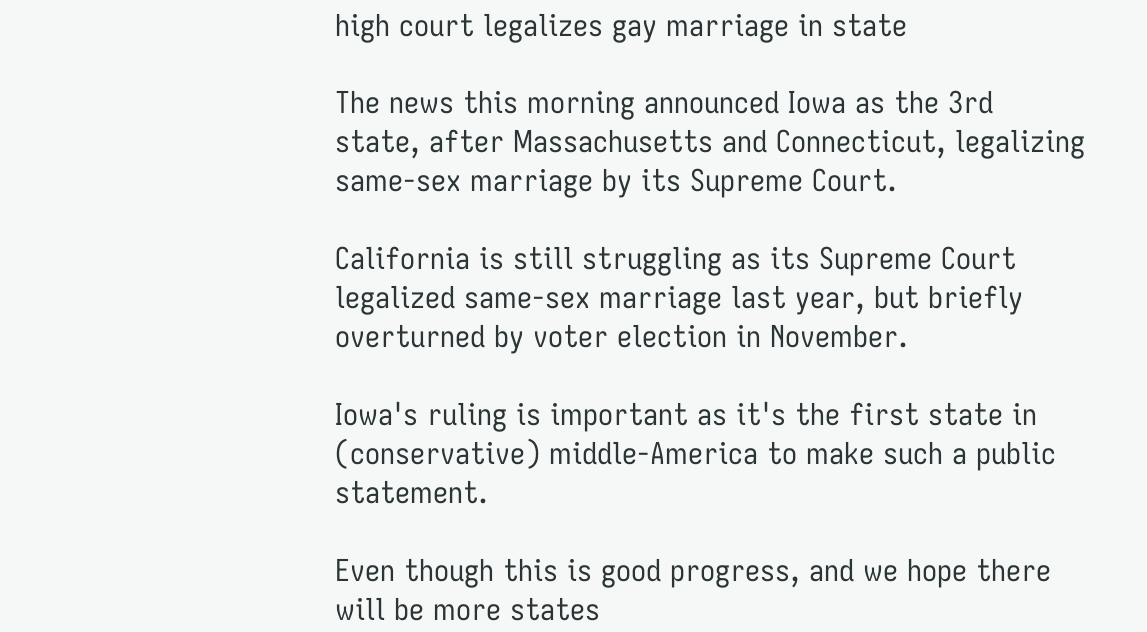high court legalizes gay marriage in state

The news this morning announced Iowa as the 3rd state, after Massachusetts and Connecticut, legalizing same-sex marriage by its Supreme Court.

California is still struggling as its Supreme Court legalized same-sex marriage last year, but briefly overturned by voter election in November.

Iowa's ruling is important as it's the first state in (conservative) middle-America to make such a public statement.

Even though this is good progress, and we hope there will be more states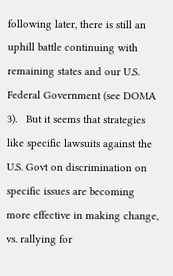following later, there is still an uphill battle continuing with remaining states and our U.S. Federal Government (see DOMA 3).   But it seems that strategies like specific lawsuits against the U.S. Govt on discrimination on specific issues are becoming more effective in making change, vs. rallying for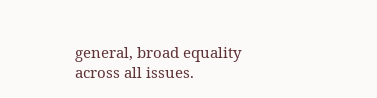general, broad equality across all issues.